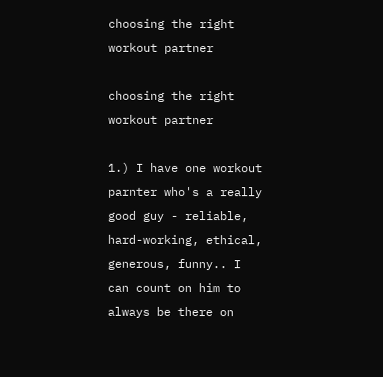choosing the right workout partner

choosing the right workout partner

1.) I have one workout parnter who's a really good guy - reliable, hard-working, ethical, generous, funny.. I can count on him to always be there on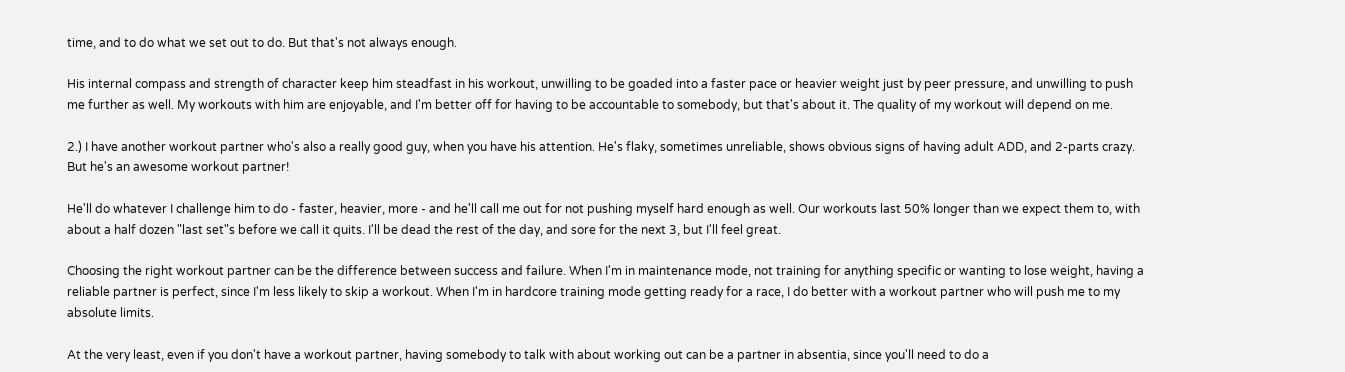time, and to do what we set out to do. But that's not always enough.

His internal compass and strength of character keep him steadfast in his workout, unwilling to be goaded into a faster pace or heavier weight just by peer pressure, and unwilling to push me further as well. My workouts with him are enjoyable, and I'm better off for having to be accountable to somebody, but that's about it. The quality of my workout will depend on me.

2.) I have another workout partner who's also a really good guy, when you have his attention. He's flaky, sometimes unreliable, shows obvious signs of having adult ADD, and 2-parts crazy. But he's an awesome workout partner!

He'll do whatever I challenge him to do - faster, heavier, more - and he'll call me out for not pushing myself hard enough as well. Our workouts last 50% longer than we expect them to, with about a half dozen "last set"s before we call it quits. I'll be dead the rest of the day, and sore for the next 3, but I'll feel great.

Choosing the right workout partner can be the difference between success and failure. When I'm in maintenance mode, not training for anything specific or wanting to lose weight, having a reliable partner is perfect, since I'm less likely to skip a workout. When I'm in hardcore training mode getting ready for a race, I do better with a workout partner who will push me to my absolute limits.

At the very least, even if you don't have a workout partner, having somebody to talk with about working out can be a partner in absentia, since you'll need to do a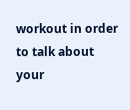workout in order to talk about your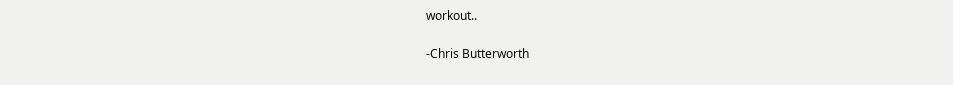workout..

-Chris Butterworth